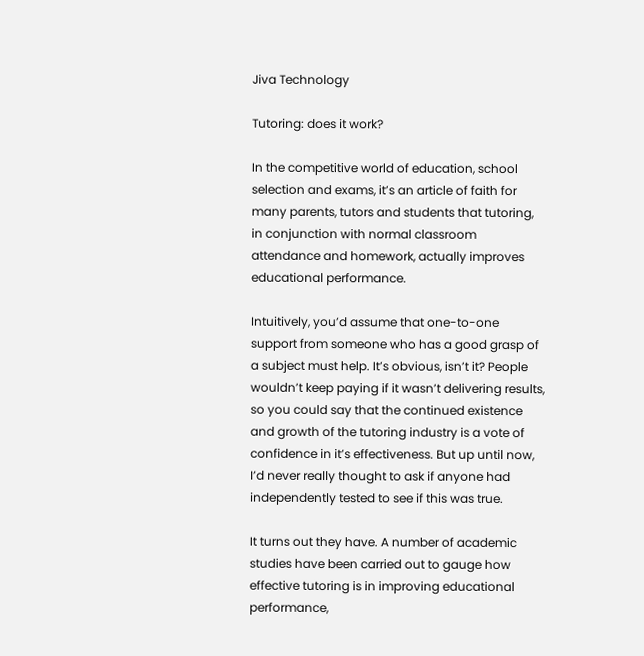Jiva Technology

Tutoring: does it work?

In the competitive world of education, school selection and exams, it’s an article of faith for many parents, tutors and students that tutoring, in conjunction with normal classroom attendance and homework, actually improves educational performance.

Intuitively, you’d assume that one-to-one support from someone who has a good grasp of a subject must help. It’s obvious, isn’t it? People wouldn’t keep paying if it wasn’t delivering results, so you could say that the continued existence and growth of the tutoring industry is a vote of confidence in it’s effectiveness. But up until now, I’d never really thought to ask if anyone had independently tested to see if this was true.

It turns out they have. A number of academic studies have been carried out to gauge how effective tutoring is in improving educational performance,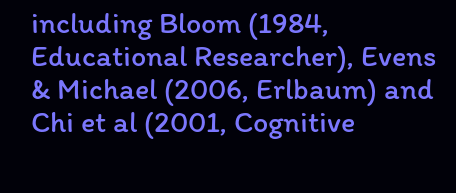including Bloom (1984, Educational Researcher), Evens & Michael (2006, Erlbaum) and Chi et al (2001, Cognitive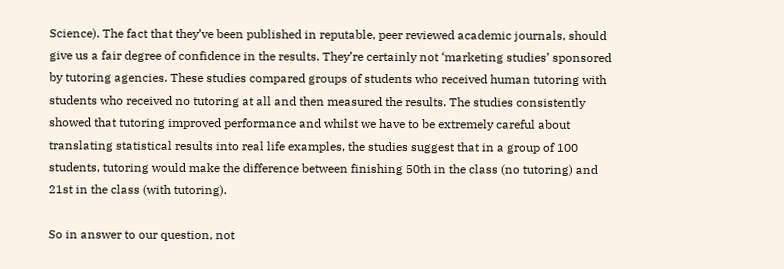Science). The fact that they’ve been published in reputable, peer reviewed academic journals, should give us a fair degree of confidence in the results. They’re certainly not ‘marketing studies’ sponsored by tutoring agencies. These studies compared groups of students who received human tutoring with students who received no tutoring at all and then measured the results. The studies consistently showed that tutoring improved performance and whilst we have to be extremely careful about translating statistical results into real life examples, the studies suggest that in a group of 100 students, tutoring would make the difference between finishing 50th in the class (no tutoring) and 21st in the class (with tutoring).

So in answer to our question, not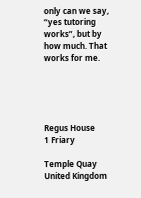only can we say, “yes tutoring works”, but by how much. That works for me.





Regus House
1 Friary

Temple Quay
United Kingdom